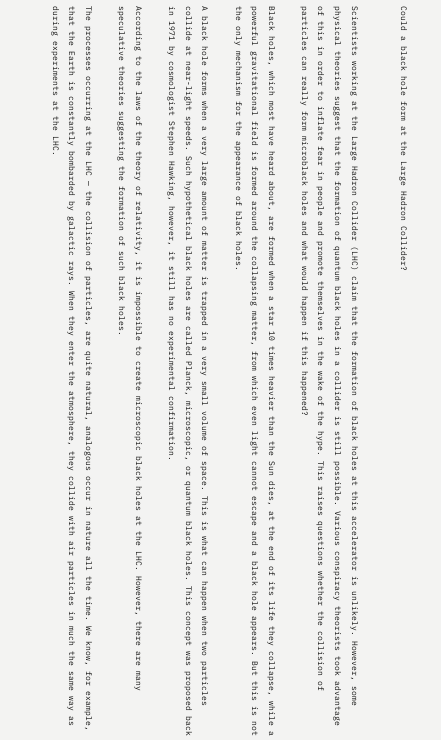Could a black hole form at the Large Hadron Collider?


Scientists working at the Large Hadron Collider (LHC) claim that the formation of black holes at this accelerator is unlikely. However, some physical theories suggest that the formation of quantum black holes in a collider is still possible. Various conspiracy theorists took advantage of this in order to inflate fear in people and promote themselves in the wake of the hype. This raises questions whether the collision of particles can really form microblack holes and what would happen if this happened?

Black holes, which most have heard about, are formed when a star 10 times heavier than the Sun dies, at the end of its life they collapse, while a powerful gravitational field is formed around the collapsing matter, from which even light cannot escape and a black hole appears. But this is not the only mechanism for the appearance of black holes.

A black hole forms when a very large amount of matter is trapped in a very small volume of space. This is what can happen when two particles collide at near-light speeds. Such hypothetical black holes are called Planck, microscopic, or quantum black holes. This concept was proposed back in 1971 by cosmologist Stephen Hawking, however, it still has no experimental confirmation.

According to the laws of the theory of relativity, it is impossible to create microscopic black holes at the LHC. However, there are many speculative theories suggesting the formation of such black holes.

The processes occurring at the LHC — the collision of particles, are quite natural, analogous occur in nature all the time. We know, for example, that the Earth is constantly bombarded by galactic rays. When they enter the atmosphere, they collide with air particles in much the same way as during experiments at the LHC.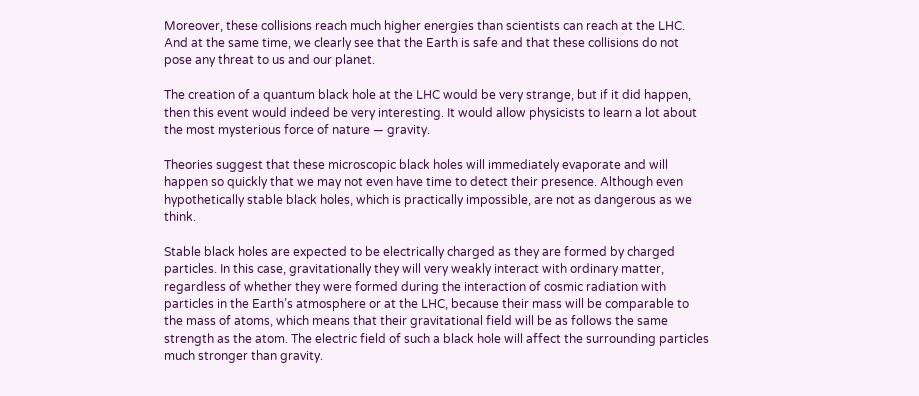Moreover, these collisions reach much higher energies than scientists can reach at the LHC. And at the same time, we clearly see that the Earth is safe and that these collisions do not pose any threat to us and our planet.

The creation of a quantum black hole at the LHC would be very strange, but if it did happen, then this event would indeed be very interesting. It would allow physicists to learn a lot about the most mysterious force of nature — gravity.

Theories suggest that these microscopic black holes will immediately evaporate and will happen so quickly that we may not even have time to detect their presence. Although even hypothetically stable black holes, which is practically impossible, are not as dangerous as we think.

Stable black holes are expected to be electrically charged as they are formed by charged particles. In this case, gravitationally they will very weakly interact with ordinary matter, regardless of whether they were formed during the interaction of cosmic radiation with particles in the Earth’s atmosphere or at the LHC, because their mass will be comparable to the mass of atoms, which means that their gravitational field will be as follows the same strength as the atom. The electric field of such a black hole will affect the surrounding particles much stronger than gravity.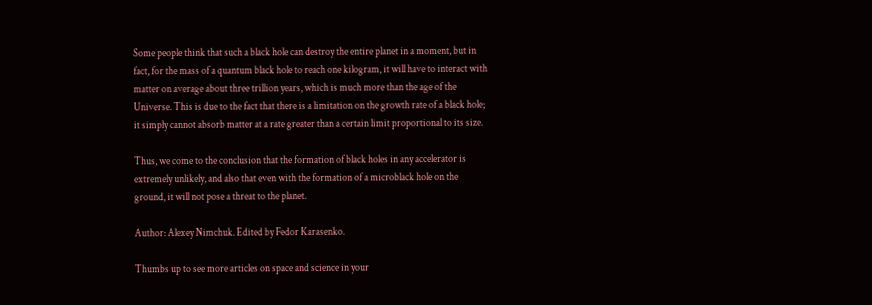Some people think that such a black hole can destroy the entire planet in a moment, but in fact, for the mass of a quantum black hole to reach one kilogram, it will have to interact with matter on average about three trillion years, which is much more than the age of the Universe. This is due to the fact that there is a limitation on the growth rate of a black hole; it simply cannot absorb matter at a rate greater than a certain limit proportional to its size.

Thus, we come to the conclusion that the formation of black holes in any accelerator is extremely unlikely, and also that even with the formation of a microblack hole on the ground, it will not pose a threat to the planet.

Author: Alexey Nimchuk. Edited by Fedor Karasenko.

Thumbs up to see more articles on space and science in your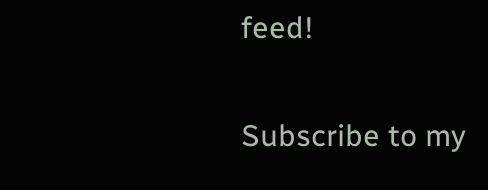feed!

Subscribe to my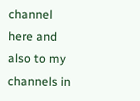channel here and also to my channels in